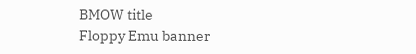BMOW title
Floppy Emu banner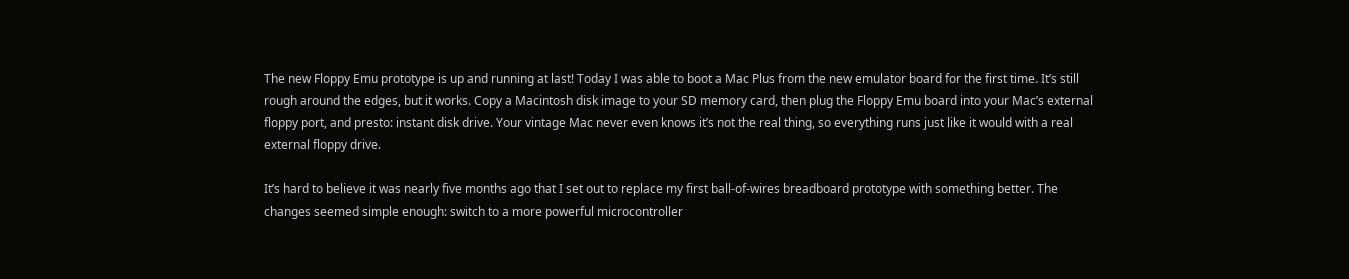The new Floppy Emu prototype is up and running at last! Today I was able to boot a Mac Plus from the new emulator board for the first time. It’s still rough around the edges, but it works. Copy a Macintosh disk image to your SD memory card, then plug the Floppy Emu board into your Mac’s external floppy port, and presto: instant disk drive. Your vintage Mac never even knows it’s not the real thing, so everything runs just like it would with a real external floppy drive.

It’s hard to believe it was nearly five months ago that I set out to replace my first ball-of-wires breadboard prototype with something better. The changes seemed simple enough: switch to a more powerful microcontroller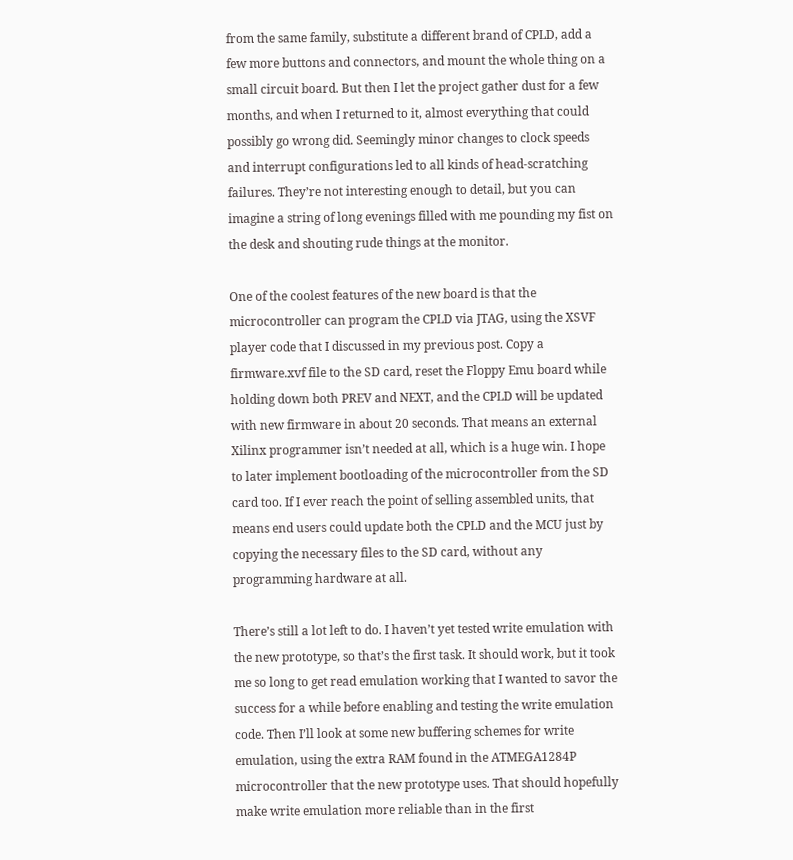from the same family, substitute a different brand of CPLD, add a few more buttons and connectors, and mount the whole thing on a small circuit board. But then I let the project gather dust for a few months, and when I returned to it, almost everything that could possibly go wrong did. Seemingly minor changes to clock speeds and interrupt configurations led to all kinds of head-scratching failures. They’re not interesting enough to detail, but you can imagine a string of long evenings filled with me pounding my fist on the desk and shouting rude things at the monitor.

One of the coolest features of the new board is that the microcontroller can program the CPLD via JTAG, using the XSVF player code that I discussed in my previous post. Copy a firmware.xvf file to the SD card, reset the Floppy Emu board while holding down both PREV and NEXT, and the CPLD will be updated with new firmware in about 20 seconds. That means an external Xilinx programmer isn’t needed at all, which is a huge win. I hope to later implement bootloading of the microcontroller from the SD card too. If I ever reach the point of selling assembled units, that means end users could update both the CPLD and the MCU just by copying the necessary files to the SD card, without any programming hardware at all.

There’s still a lot left to do. I haven’t yet tested write emulation with the new prototype, so that’s the first task. It should work, but it took me so long to get read emulation working that I wanted to savor the success for a while before enabling and testing the write emulation code. Then I’ll look at some new buffering schemes for write emulation, using the extra RAM found in the ATMEGA1284P microcontroller that the new prototype uses. That should hopefully make write emulation more reliable than in the first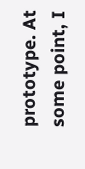prototype. At some point, I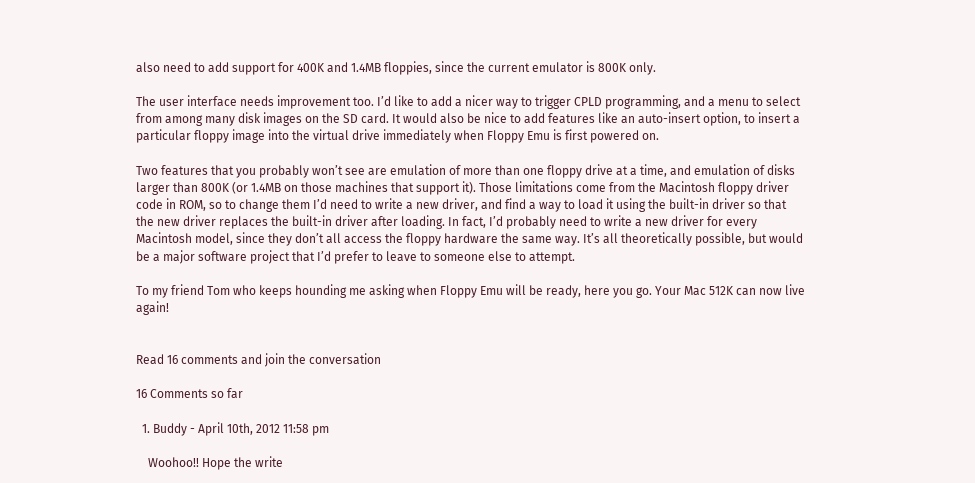also need to add support for 400K and 1.4MB floppies, since the current emulator is 800K only.

The user interface needs improvement too. I’d like to add a nicer way to trigger CPLD programming, and a menu to select from among many disk images on the SD card. It would also be nice to add features like an auto-insert option, to insert a particular floppy image into the virtual drive immediately when Floppy Emu is first powered on.

Two features that you probably won’t see are emulation of more than one floppy drive at a time, and emulation of disks larger than 800K (or 1.4MB on those machines that support it). Those limitations come from the Macintosh floppy driver code in ROM, so to change them I’d need to write a new driver, and find a way to load it using the built-in driver so that the new driver replaces the built-in driver after loading. In fact, I’d probably need to write a new driver for every Macintosh model, since they don’t all access the floppy hardware the same way. It’s all theoretically possible, but would be a major software project that I’d prefer to leave to someone else to attempt.

To my friend Tom who keeps hounding me asking when Floppy Emu will be ready, here you go. Your Mac 512K can now live again!


Read 16 comments and join the conversation

16 Comments so far

  1. Buddy - April 10th, 2012 11:58 pm

    Woohoo!! Hope the write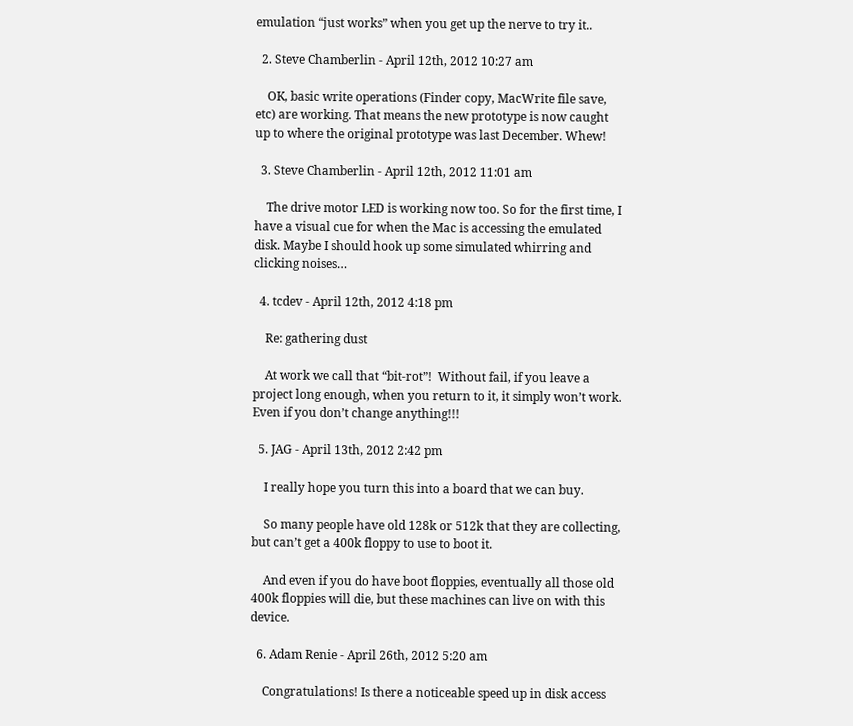emulation “just works” when you get up the nerve to try it..

  2. Steve Chamberlin - April 12th, 2012 10:27 am

    OK, basic write operations (Finder copy, MacWrite file save, etc) are working. That means the new prototype is now caught up to where the original prototype was last December. Whew!

  3. Steve Chamberlin - April 12th, 2012 11:01 am

    The drive motor LED is working now too. So for the first time, I have a visual cue for when the Mac is accessing the emulated disk. Maybe I should hook up some simulated whirring and clicking noises…

  4. tcdev - April 12th, 2012 4:18 pm

    Re: gathering dust

    At work we call that “bit-rot”!  Without fail, if you leave a project long enough, when you return to it, it simply won’t work. Even if you don’t change anything!!!

  5. JAG - April 13th, 2012 2:42 pm

    I really hope you turn this into a board that we can buy.

    So many people have old 128k or 512k that they are collecting, but can’t get a 400k floppy to use to boot it.

    And even if you do have boot floppies, eventually all those old 400k floppies will die, but these machines can live on with this device.

  6. Adam Renie - April 26th, 2012 5:20 am

    Congratulations! Is there a noticeable speed up in disk access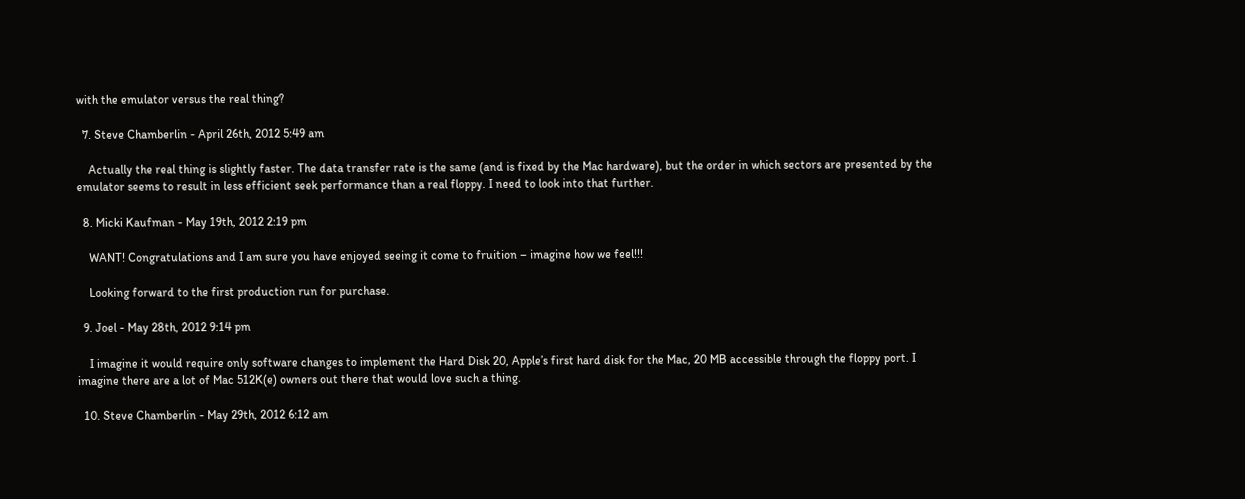with the emulator versus the real thing?

  7. Steve Chamberlin - April 26th, 2012 5:49 am

    Actually the real thing is slightly faster. The data transfer rate is the same (and is fixed by the Mac hardware), but the order in which sectors are presented by the emulator seems to result in less efficient seek performance than a real floppy. I need to look into that further.

  8. Micki Kaufman - May 19th, 2012 2:19 pm

    WANT! Congratulations and I am sure you have enjoyed seeing it come to fruition – imagine how we feel!!!

    Looking forward to the first production run for purchase.

  9. Joel - May 28th, 2012 9:14 pm

    I imagine it would require only software changes to implement the Hard Disk 20, Apple’s first hard disk for the Mac, 20 MB accessible through the floppy port. I imagine there are a lot of Mac 512K(e) owners out there that would love such a thing.

  10. Steve Chamberlin - May 29th, 2012 6:12 am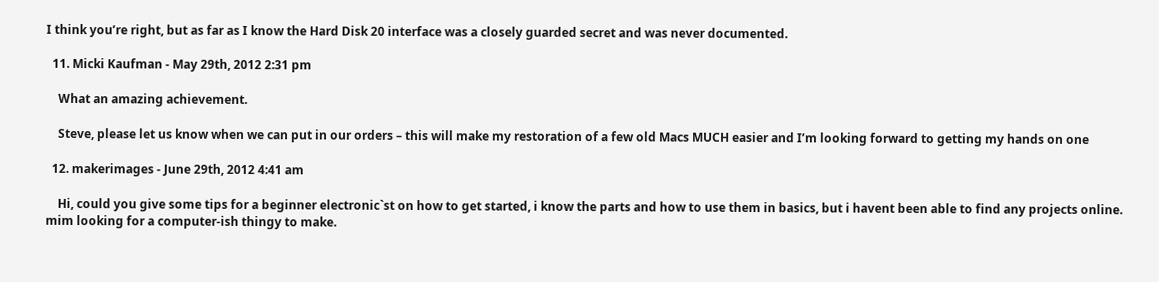I think you’re right, but as far as I know the Hard Disk 20 interface was a closely guarded secret and was never documented.

  11. Micki Kaufman - May 29th, 2012 2:31 pm

    What an amazing achievement.

    Steve, please let us know when we can put in our orders – this will make my restoration of a few old Macs MUCH easier and I’m looking forward to getting my hands on one

  12. makerimages - June 29th, 2012 4:41 am

    Hi, could you give some tips for a beginner electronic`st on how to get started, i know the parts and how to use them in basics, but i havent been able to find any projects online. mim looking for a computer-ish thingy to make.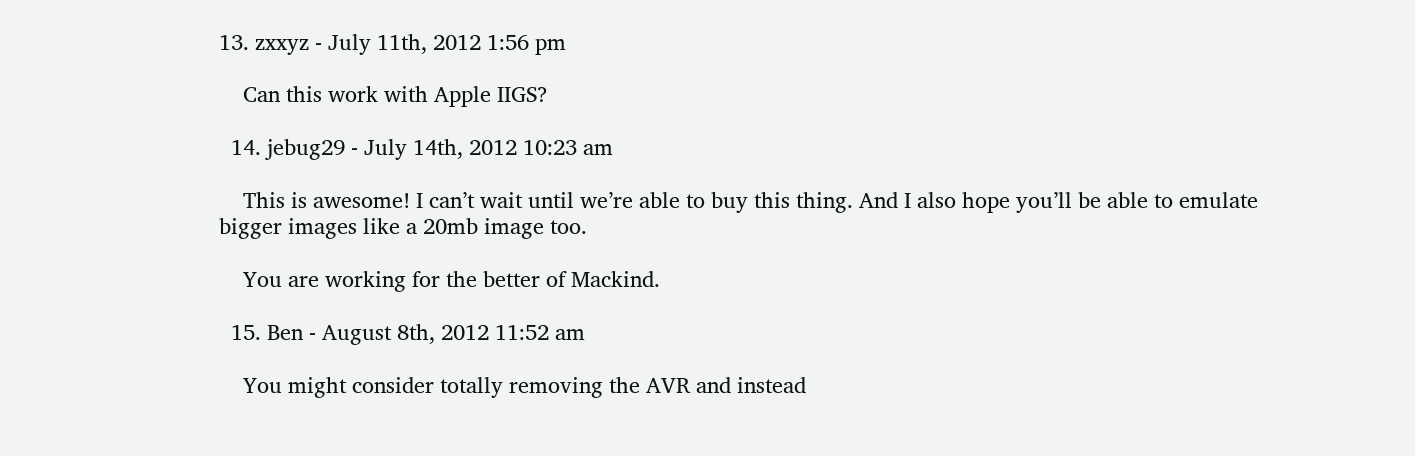13. zxxyz - July 11th, 2012 1:56 pm

    Can this work with Apple IIGS?

  14. jebug29 - July 14th, 2012 10:23 am

    This is awesome! I can’t wait until we’re able to buy this thing. And I also hope you’ll be able to emulate bigger images like a 20mb image too.

    You are working for the better of Mackind.

  15. Ben - August 8th, 2012 11:52 am

    You might consider totally removing the AVR and instead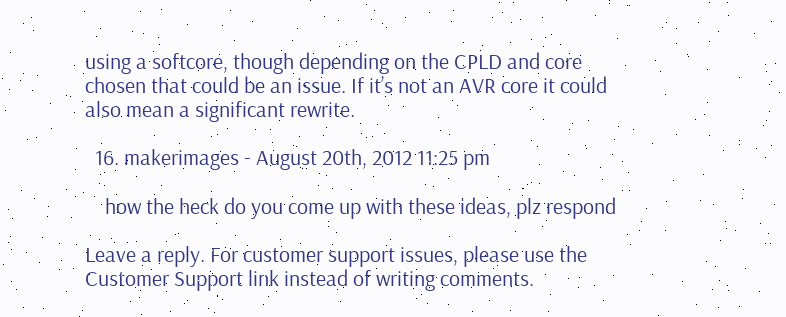using a softcore, though depending on the CPLD and core chosen that could be an issue. If it’s not an AVR core it could also mean a significant rewrite.

  16. makerimages - August 20th, 2012 11:25 pm

    how the heck do you come up with these ideas, plz respond

Leave a reply. For customer support issues, please use the Customer Support link instead of writing comments.